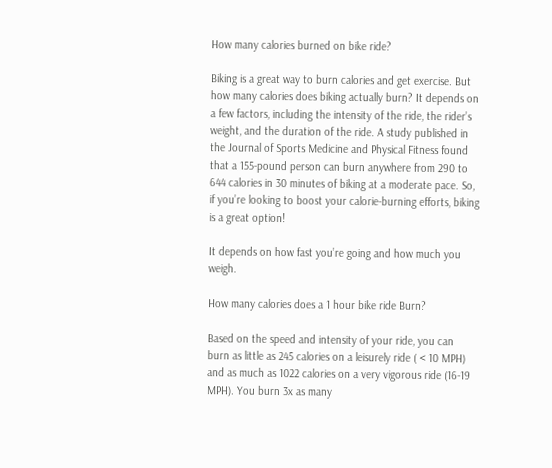How many calories burned on bike ride?

Biking is a great way to burn calories and get exercise. But how many calories does biking actually burn? It depends on a few factors, including the intensity of the ride, the rider’s weight, and the duration of the ride. A study published in the Journal of Sports Medicine and Physical Fitness found that a 155-pound person can burn anywhere from 290 to 644 calories in 30 minutes of biking at a moderate pace. So, if you’re looking to boost your calorie-burning efforts, biking is a great option!

It depends on how fast you’re going and how much you weigh.

How many calories does a 1 hour bike ride Burn?

Based on the speed and intensity of your ride, you can burn as little as 245 calories on a leisurely ride ( < 10 MPH) and as much as 1022 calories on a very vigorous ride (16-19 MPH). You burn 3x as many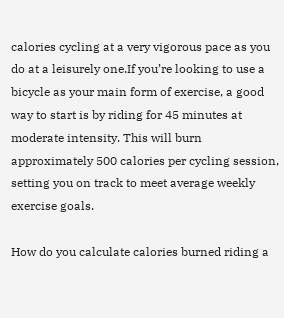calories cycling at a very vigorous pace as you do at a leisurely one.If you’re looking to use a bicycle as your main form of exercise, a good way to start is by riding for 45 minutes at moderate intensity. This will burn approximately 500 calories per cycling session, setting you on track to meet average weekly exercise goals.

How do you calculate calories burned riding a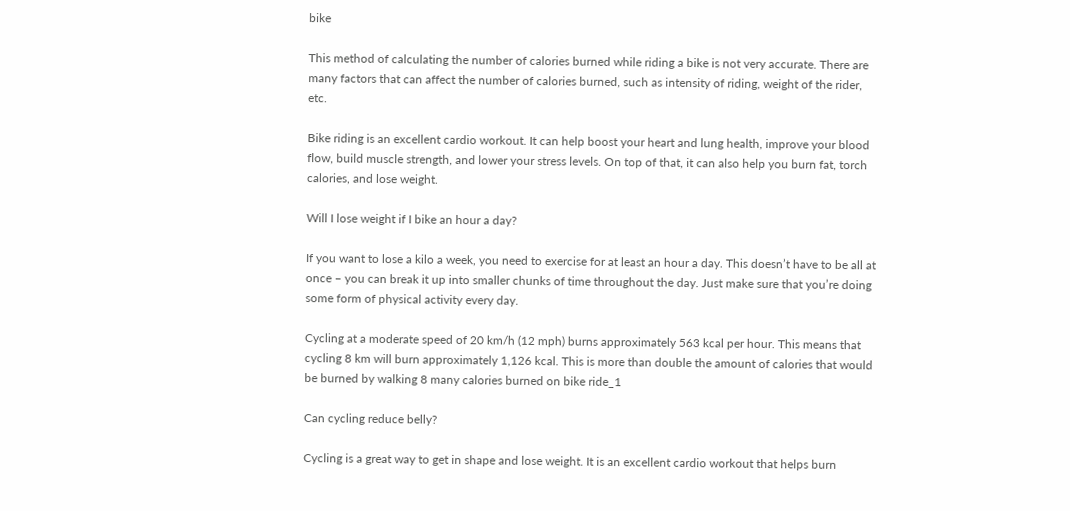bike

This method of calculating the number of calories burned while riding a bike is not very accurate. There are many factors that can affect the number of calories burned, such as intensity of riding, weight of the rider, etc.

Bike riding is an excellent cardio workout. It can help boost your heart and lung health, improve your blood flow, build muscle strength, and lower your stress levels. On top of that, it can also help you burn fat, torch calories, and lose weight.

Will I lose weight if I bike an hour a day?

If you want to lose a kilo a week, you need to exercise for at least an hour a day. This doesn’t have to be all at once – you can break it up into smaller chunks of time throughout the day. Just make sure that you’re doing some form of physical activity every day.

Cycling at a moderate speed of 20 km/h (12 mph) burns approximately 563 kcal per hour. This means that cycling 8 km will burn approximately 1,126 kcal. This is more than double the amount of calories that would be burned by walking 8 many calories burned on bike ride_1

Can cycling reduce belly?

Cycling is a great way to get in shape and lose weight. It is an excellent cardio workout that helps burn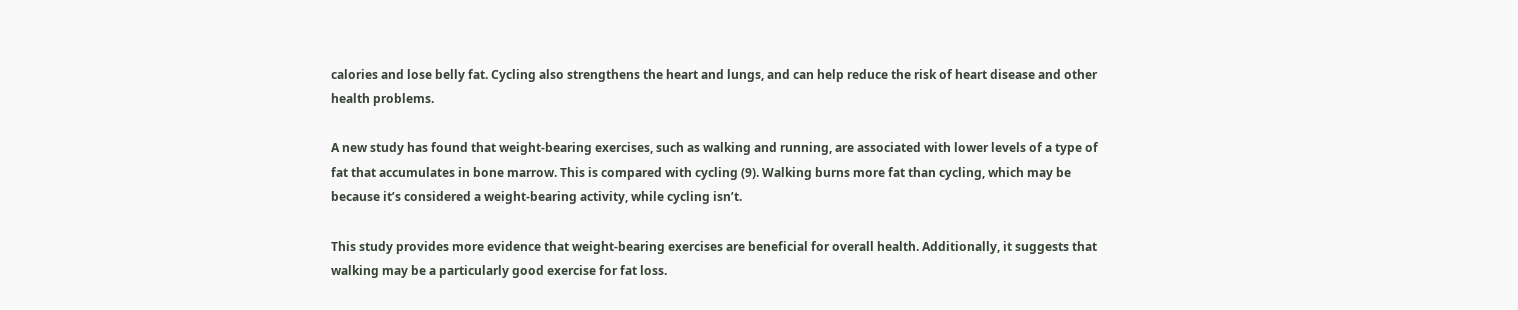calories and lose belly fat. Cycling also strengthens the heart and lungs, and can help reduce the risk of heart disease and other health problems.

A new study has found that weight-bearing exercises, such as walking and running, are associated with lower levels of a type of fat that accumulates in bone marrow. This is compared with cycling (9). Walking burns more fat than cycling, which may be because it’s considered a weight-bearing activity, while cycling isn’t.

This study provides more evidence that weight-bearing exercises are beneficial for overall health. Additionally, it suggests that walking may be a particularly good exercise for fat loss.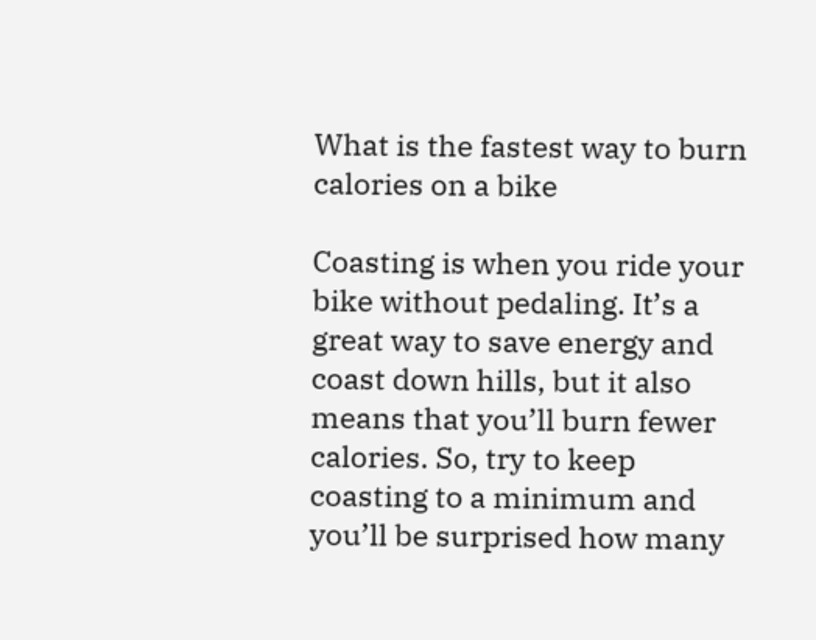What is the fastest way to burn calories on a bike

Coasting is when you ride your bike without pedaling. It’s a great way to save energy and coast down hills, but it also means that you’ll burn fewer calories. So, try to keep coasting to a minimum and you’ll be surprised how many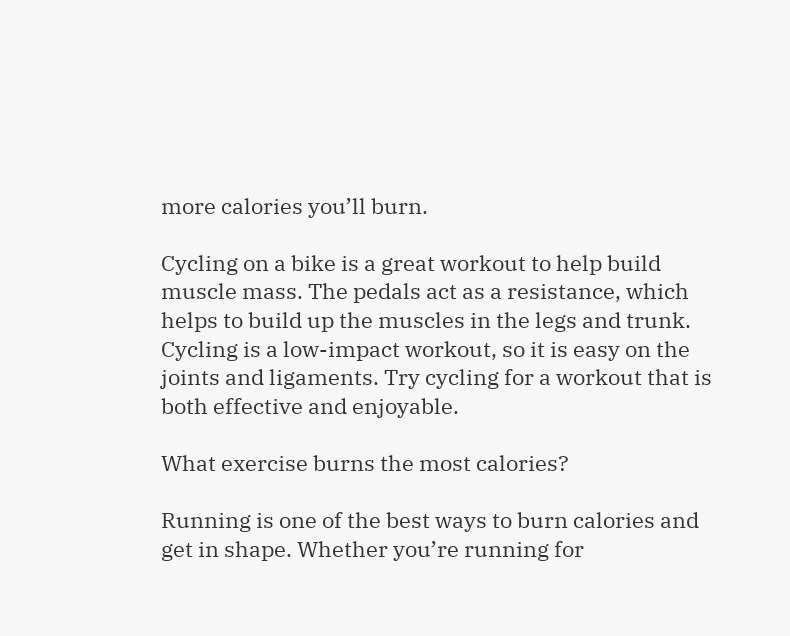more calories you’ll burn.

Cycling on a bike is a great workout to help build muscle mass. The pedals act as a resistance, which helps to build up the muscles in the legs and trunk. Cycling is a low-impact workout, so it is easy on the joints and ligaments. Try cycling for a workout that is both effective and enjoyable.

What exercise burns the most calories?

Running is one of the best ways to burn calories and get in shape. Whether you’re running for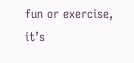fun or exercise, it’s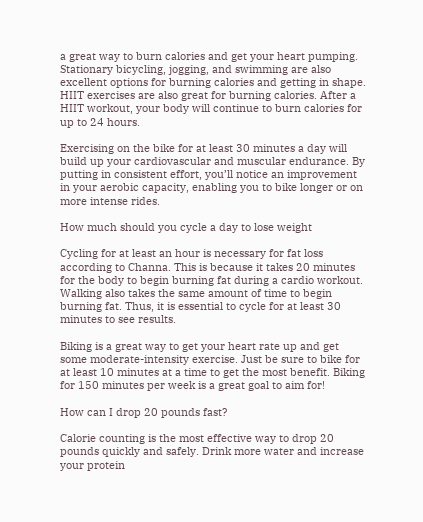a great way to burn calories and get your heart pumping. Stationary bicycling, jogging, and swimming are also excellent options for burning calories and getting in shape. HIIT exercises are also great for burning calories. After a HIIT workout, your body will continue to burn calories for up to 24 hours.

Exercising on the bike for at least 30 minutes a day will build up your cardiovascular and muscular endurance. By putting in consistent effort, you’ll notice an improvement in your aerobic capacity, enabling you to bike longer or on more intense rides.

How much should you cycle a day to lose weight

Cycling for at least an hour is necessary for fat loss according to Channa. This is because it takes 20 minutes for the body to begin burning fat during a cardio workout. Walking also takes the same amount of time to begin burning fat. Thus, it is essential to cycle for at least 30 minutes to see results.

Biking is a great way to get your heart rate up and get some moderate-intensity exercise. Just be sure to bike for at least 10 minutes at a time to get the most benefit. Biking for 150 minutes per week is a great goal to aim for!

How can I drop 20 pounds fast?

Calorie counting is the most effective way to drop 20 pounds quickly and safely. Drink more water and increase your protein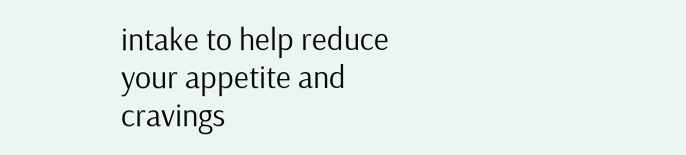intake to help reduce your appetite and cravings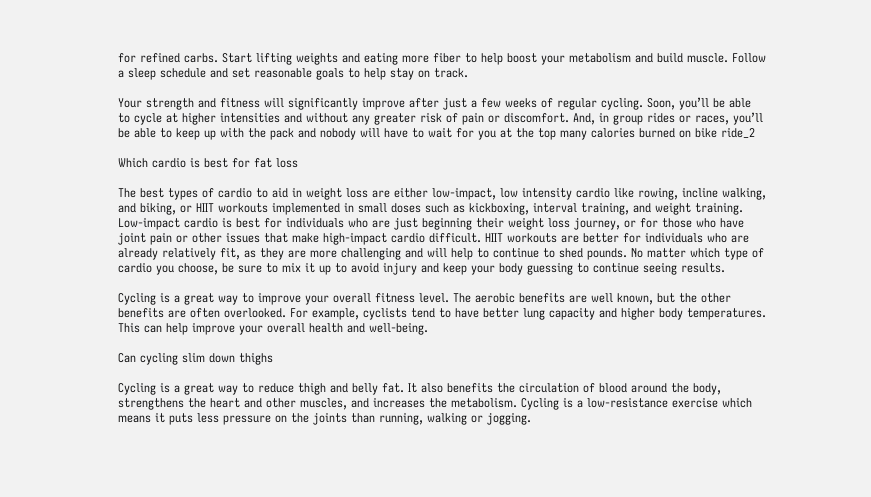for refined carbs. Start lifting weights and eating more fiber to help boost your metabolism and build muscle. Follow a sleep schedule and set reasonable goals to help stay on track.

Your strength and fitness will significantly improve after just a few weeks of regular cycling. Soon, you’ll be able to cycle at higher intensities and without any greater risk of pain or discomfort. And, in group rides or races, you’ll be able to keep up with the pack and nobody will have to wait for you at the top many calories burned on bike ride_2

Which cardio is best for fat loss

The best types of cardio to aid in weight loss are either low-impact, low intensity cardio like rowing, incline walking, and biking, or HIIT workouts implemented in small doses such as kickboxing, interval training, and weight training. Low-impact cardio is best for individuals who are just beginning their weight loss journey, or for those who have joint pain or other issues that make high-impact cardio difficult. HIIT workouts are better for individuals who are already relatively fit, as they are more challenging and will help to continue to shed pounds. No matter which type of cardio you choose, be sure to mix it up to avoid injury and keep your body guessing to continue seeing results.

Cycling is a great way to improve your overall fitness level. The aerobic benefits are well known, but the other benefits are often overlooked. For example, cyclists tend to have better lung capacity and higher body temperatures. This can help improve your overall health and well-being.

Can cycling slim down thighs

Cycling is a great way to reduce thigh and belly fat. It also benefits the circulation of blood around the body, strengthens the heart and other muscles, and increases the metabolism. Cycling is a low-resistance exercise which means it puts less pressure on the joints than running, walking or jogging.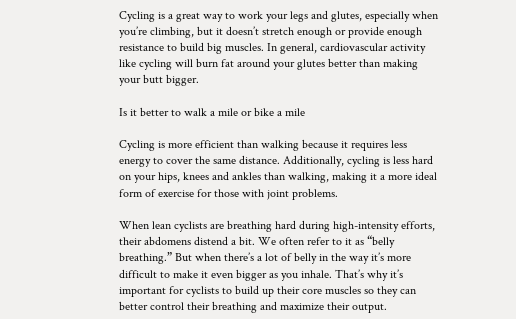Cycling is a great way to work your legs and glutes, especially when you’re climbing, but it doesn’t stretch enough or provide enough resistance to build big muscles. In general, cardiovascular activity like cycling will burn fat around your glutes better than making your butt bigger.

Is it better to walk a mile or bike a mile

Cycling is more efficient than walking because it requires less energy to cover the same distance. Additionally, cycling is less hard on your hips, knees and ankles than walking, making it a more ideal form of exercise for those with joint problems.

When lean cyclists are breathing hard during high-intensity efforts, their abdomens distend a bit. We often refer to it as “belly breathing.” But when there’s a lot of belly in the way it’s more difficult to make it even bigger as you inhale. That’s why it’s important for cyclists to build up their core muscles so they can better control their breathing and maximize their output.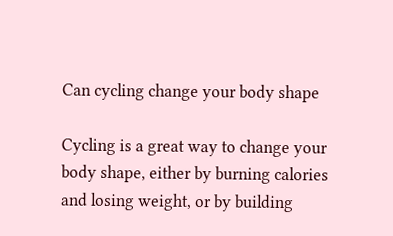Can cycling change your body shape

Cycling is a great way to change your body shape, either by burning calories and losing weight, or by building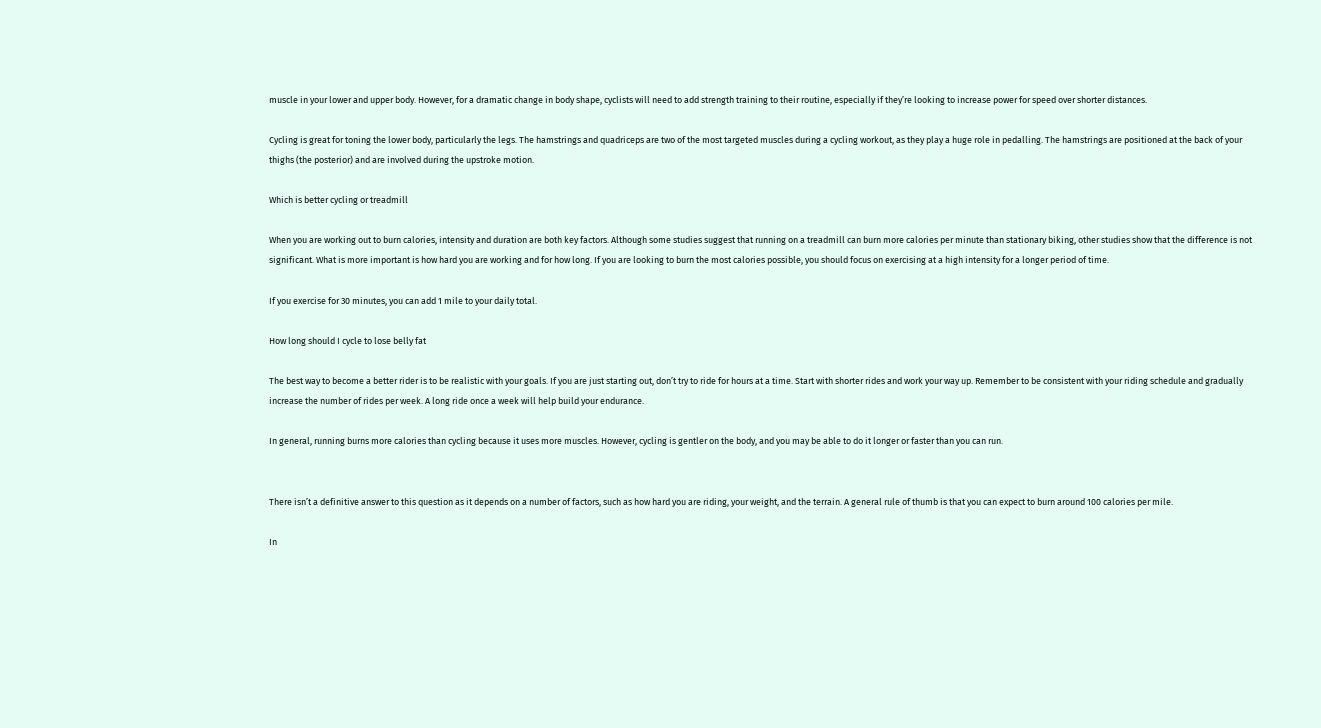muscle in your lower and upper body. However, for a dramatic change in body shape, cyclists will need to add strength training to their routine, especially if they’re looking to increase power for speed over shorter distances.

Cycling is great for toning the lower body, particularly the legs. The hamstrings and quadriceps are two of the most targeted muscles during a cycling workout, as they play a huge role in pedalling. The hamstrings are positioned at the back of your thighs (the posterior) and are involved during the upstroke motion.

Which is better cycling or treadmill

When you are working out to burn calories, intensity and duration are both key factors. Although some studies suggest that running on a treadmill can burn more calories per minute than stationary biking, other studies show that the difference is not significant. What is more important is how hard you are working and for how long. If you are looking to burn the most calories possible, you should focus on exercising at a high intensity for a longer period of time.

If you exercise for 30 minutes, you can add 1 mile to your daily total.

How long should I cycle to lose belly fat

The best way to become a better rider is to be realistic with your goals. If you are just starting out, don’t try to ride for hours at a time. Start with shorter rides and work your way up. Remember to be consistent with your riding schedule and gradually increase the number of rides per week. A long ride once a week will help build your endurance.

In general, running burns more calories than cycling because it uses more muscles. However, cycling is gentler on the body, and you may be able to do it longer or faster than you can run.


There isn’t a definitive answer to this question as it depends on a number of factors, such as how hard you are riding, your weight, and the terrain. A general rule of thumb is that you can expect to burn around 100 calories per mile.

In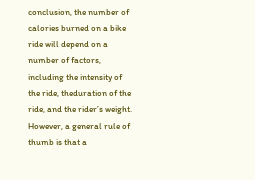conclusion, the number of calories burned on a bike ride will depend on a number of factors, including the intensity of the ride, theduration of the ride, and the rider’s weight. However, a general rule of thumb is that a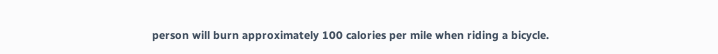person will burn approximately 100 calories per mile when riding a bicycle.